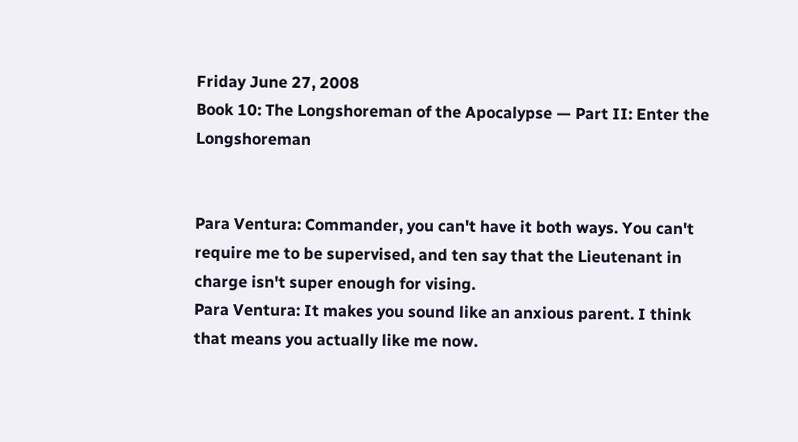Friday June 27, 2008
Book 10: The Longshoreman of the Apocalypse — Part II: Enter the Longshoreman


Para Ventura: Commander, you can't have it both ways. You can't require me to be supervised, and ten say that the Lieutenant in charge isn't super enough for vising.
Para Ventura: It makes you sound like an anxious parent. I think that means you actually like me now.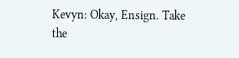Kevyn: Okay, Ensign. Take the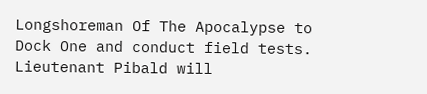Longshoreman Of The Apocalypse to Dock One and conduct field tests. Lieutenant Pibald will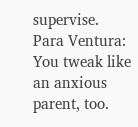supervise.
Para Ventura: You tweak like an anxious parent, too.